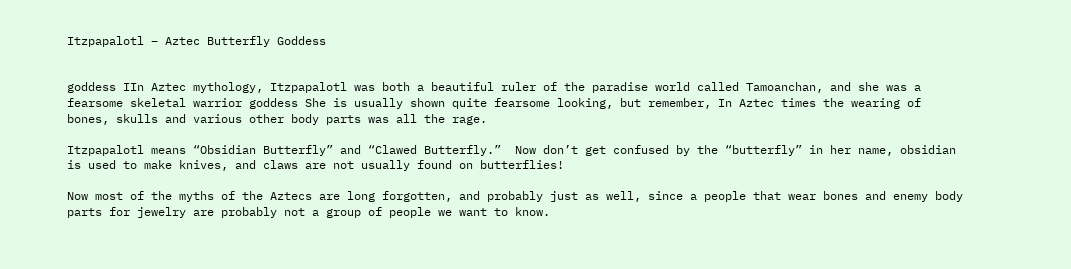Itzpapalotl – Aztec Butterfly Goddess


goddess IIn Aztec mythology, Itzpapalotl was both a beautiful ruler of the paradise world called Tamoanchan, and she was a fearsome skeletal warrior goddess She is usually shown quite fearsome looking, but remember, In Aztec times the wearing of bones, skulls and various other body parts was all the rage.

Itzpapalotl means “Obsidian Butterfly” and “Clawed Butterfly.”  Now don’t get confused by the “butterfly” in her name, obsidian is used to make knives, and claws are not usually found on butterflies!

Now most of the myths of the Aztecs are long forgotten, and probably just as well, since a people that wear bones and enemy body parts for jewelry are probably not a group of people we want to know.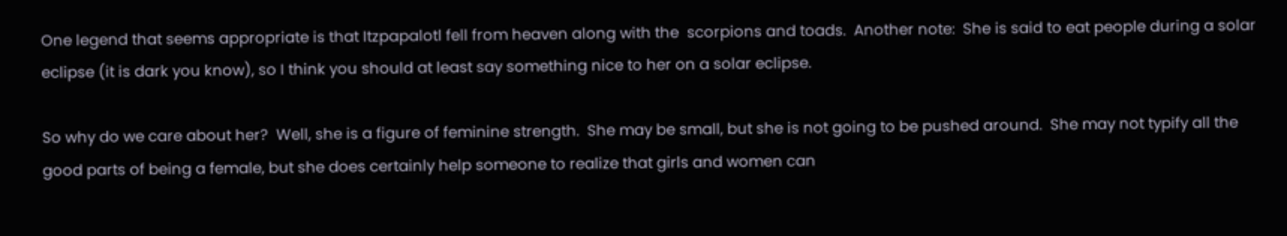One legend that seems appropriate is that Itzpapalotl fell from heaven along with the  scorpions and toads.  Another note:  She is said to eat people during a solar eclipse (it is dark you know), so I think you should at least say something nice to her on a solar eclipse.

So why do we care about her?  Well, she is a figure of feminine strength.  She may be small, but she is not going to be pushed around.  She may not typify all the good parts of being a female, but she does certainly help someone to realize that girls and women can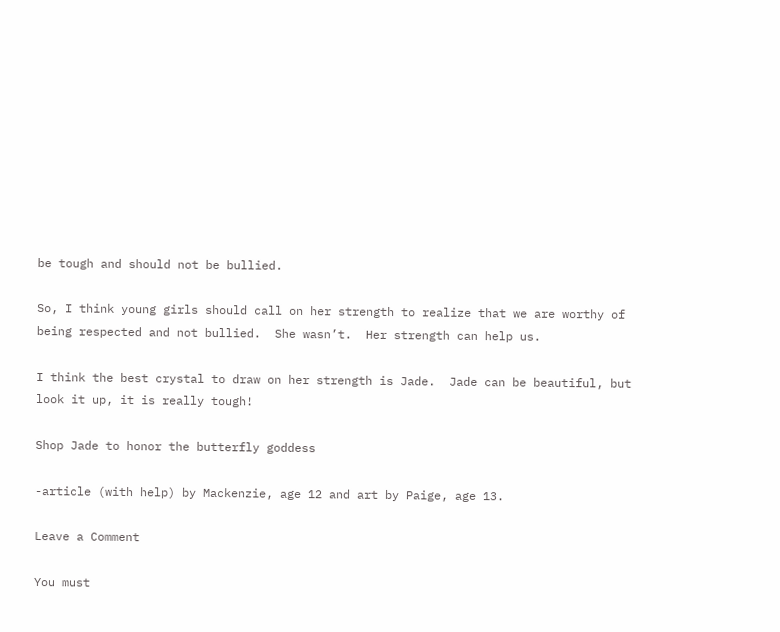be tough and should not be bullied.

So, I think young girls should call on her strength to realize that we are worthy of being respected and not bullied.  She wasn’t.  Her strength can help us.

I think the best crystal to draw on her strength is Jade.  Jade can be beautiful, but look it up, it is really tough!

Shop Jade to honor the butterfly goddess

-article (with help) by Mackenzie, age 12 and art by Paige, age 13.

Leave a Comment

You must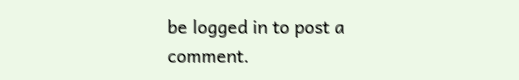be logged in to post a comment.